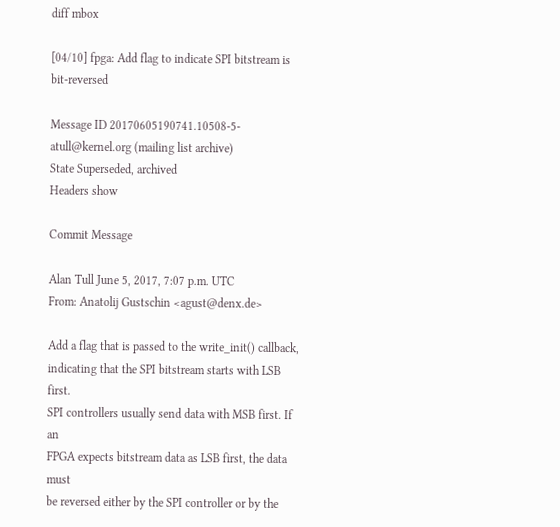diff mbox

[04/10] fpga: Add flag to indicate SPI bitstream is bit-reversed

Message ID 20170605190741.10508-5-atull@kernel.org (mailing list archive)
State Superseded, archived
Headers show

Commit Message

Alan Tull June 5, 2017, 7:07 p.m. UTC
From: Anatolij Gustschin <agust@denx.de>

Add a flag that is passed to the write_init() callback,
indicating that the SPI bitstream starts with LSB first.
SPI controllers usually send data with MSB first. If an
FPGA expects bitstream data as LSB first, the data must
be reversed either by the SPI controller or by the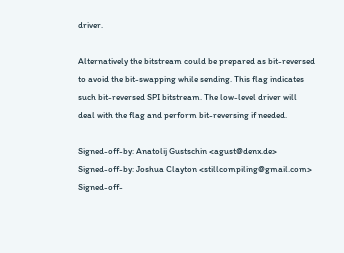driver.

Alternatively the bitstream could be prepared as bit-reversed
to avoid the bit-swapping while sending. This flag indicates
such bit-reversed SPI bitstream. The low-level driver will
deal with the flag and perform bit-reversing if needed.

Signed-off-by: Anatolij Gustschin <agust@denx.de>
Signed-off-by: Joshua Clayton <stillcompiling@gmail.com>
Signed-off-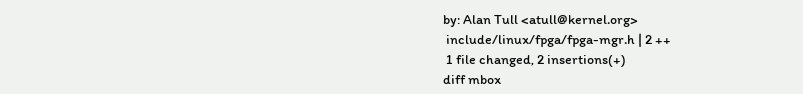by: Alan Tull <atull@kernel.org>
 include/linux/fpga/fpga-mgr.h | 2 ++
 1 file changed, 2 insertions(+)
diff mbox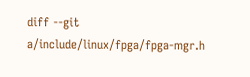diff --git a/include/linux/fpga/fpga-mgr.h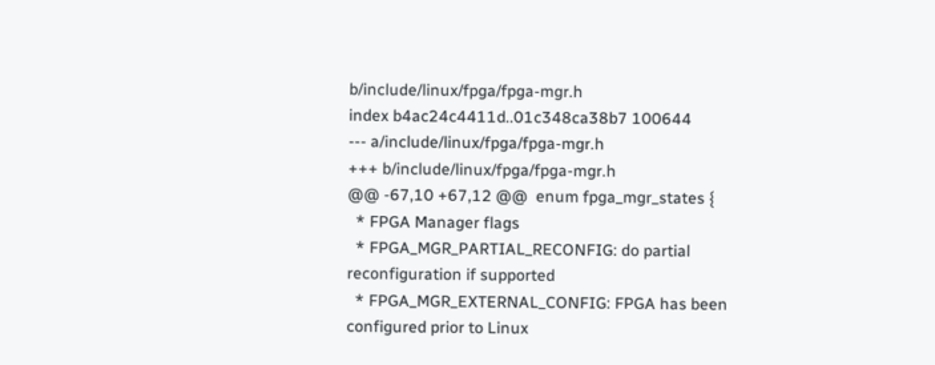b/include/linux/fpga/fpga-mgr.h
index b4ac24c4411d..01c348ca38b7 100644
--- a/include/linux/fpga/fpga-mgr.h
+++ b/include/linux/fpga/fpga-mgr.h
@@ -67,10 +67,12 @@  enum fpga_mgr_states {
  * FPGA Manager flags
  * FPGA_MGR_PARTIAL_RECONFIG: do partial reconfiguration if supported
  * FPGA_MGR_EXTERNAL_CONFIG: FPGA has been configured prior to Linux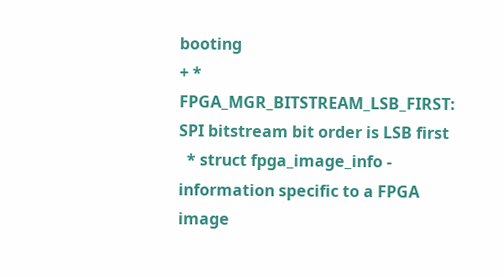booting
+ * FPGA_MGR_BITSTREAM_LSB_FIRST: SPI bitstream bit order is LSB first
  * struct fpga_image_info - information specific to a FPGA image